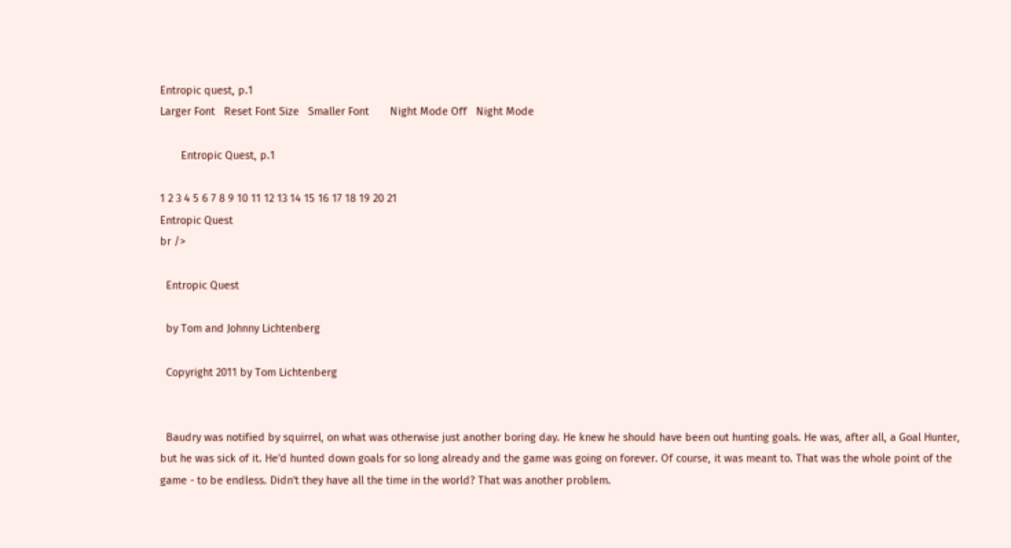Entropic quest, p.1
Larger Font   Reset Font Size   Smaller Font       Night Mode Off   Night Mode

       Entropic Quest, p.1

1 2 3 4 5 6 7 8 9 10 11 12 13 14 15 16 17 18 19 20 21
Entropic Quest
br />

  Entropic Quest

  by Tom and Johnny Lichtenberg

  Copyright 2011 by Tom Lichtenberg


  Baudry was notified by squirrel, on what was otherwise just another boring day. He knew he should have been out hunting goals. He was, after all, a Goal Hunter, but he was sick of it. He'd hunted down goals for so long already and the game was going on forever. Of course, it was meant to. That was the whole point of the game - to be endless. Didn't they have all the time in the world? That was another problem.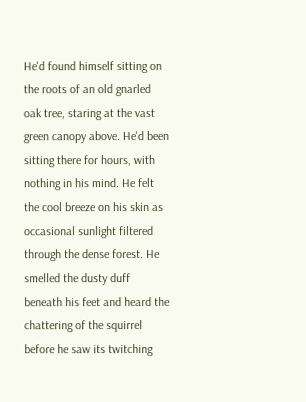He'd found himself sitting on the roots of an old gnarled oak tree, staring at the vast green canopy above. He'd been sitting there for hours, with nothing in his mind. He felt the cool breeze on his skin as occasional sunlight filtered through the dense forest. He smelled the dusty duff beneath his feet and heard the chattering of the squirrel before he saw its twitching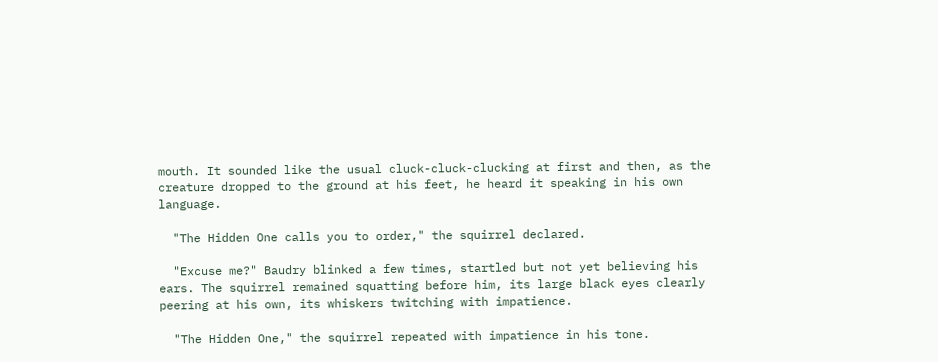mouth. It sounded like the usual cluck-cluck-clucking at first and then, as the creature dropped to the ground at his feet, he heard it speaking in his own language.

  "The Hidden One calls you to order," the squirrel declared.

  "Excuse me?" Baudry blinked a few times, startled but not yet believing his ears. The squirrel remained squatting before him, its large black eyes clearly peering at his own, its whiskers twitching with impatience.

  "The Hidden One," the squirrel repeated with impatience in his tone.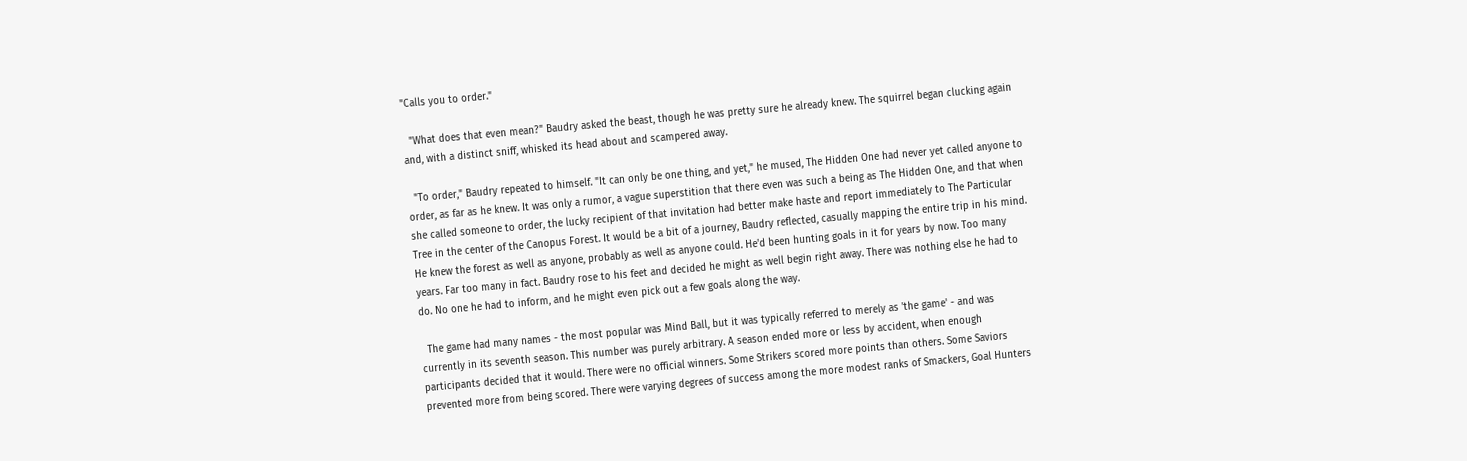"Calls you to order."

  "What does that even mean?" Baudry asked the beast, though he was pretty sure he already knew. The squirrel began clucking again and, with a distinct sniff, whisked its head about and scampered away.

  "To order," Baudry repeated to himself. "It can only be one thing, and yet," he mused, The Hidden One had never yet called anyone to order, as far as he knew. It was only a rumor, a vague superstition that there even was such a being as The Hidden One, and that when she called someone to order, the lucky recipient of that invitation had better make haste and report immediately to The Particular Tree in the center of the Canopus Forest. It would be a bit of a journey, Baudry reflected, casually mapping the entire trip in his mind. He knew the forest as well as anyone, probably as well as anyone could. He'd been hunting goals in it for years by now. Too many years. Far too many in fact. Baudry rose to his feet and decided he might as well begin right away. There was nothing else he had to do. No one he had to inform, and he might even pick out a few goals along the way.

  The game had many names - the most popular was Mind Ball, but it was typically referred to merely as 'the game' - and was currently in its seventh season. This number was purely arbitrary. A season ended more or less by accident, when enough participants decided that it would. There were no official winners. Some Strikers scored more points than others. Some Saviors prevented more from being scored. There were varying degrees of success among the more modest ranks of Smackers, Goal Hunters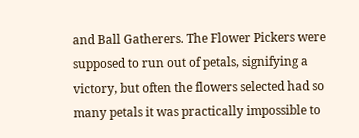and Ball Gatherers. The Flower Pickers were supposed to run out of petals, signifying a victory, but often the flowers selected had so many petals it was practically impossible to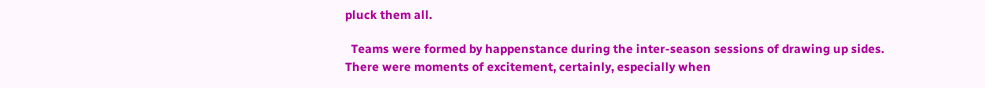pluck them all.

  Teams were formed by happenstance during the inter-season sessions of drawing up sides. There were moments of excitement, certainly, especially when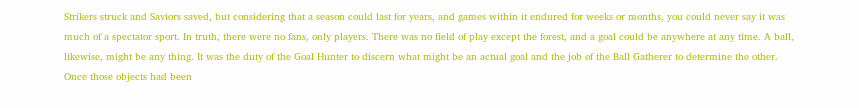Strikers struck and Saviors saved, but considering that a season could last for years, and games within it endured for weeks or months, you could never say it was much of a spectator sport. In truth, there were no fans, only players. There was no field of play except the forest, and a goal could be anywhere at any time. A ball, likewise, might be any thing. It was the duty of the Goal Hunter to discern what might be an actual goal and the job of the Ball Gatherer to determine the other. Once those objects had been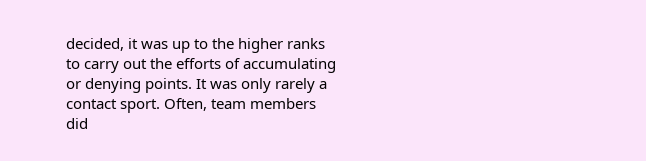decided, it was up to the higher ranks to carry out the efforts of accumulating or denying points. It was only rarely a contact sport. Often, team members did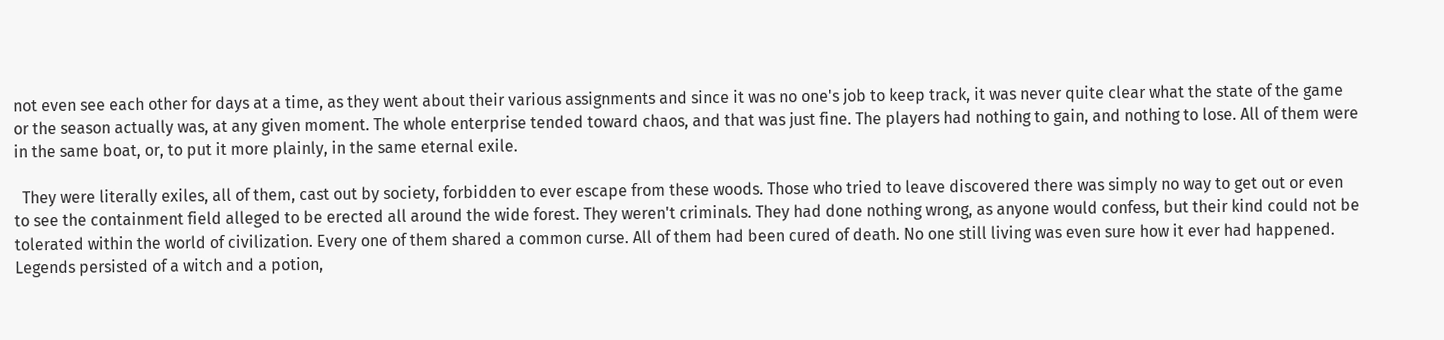not even see each other for days at a time, as they went about their various assignments and since it was no one's job to keep track, it was never quite clear what the state of the game or the season actually was, at any given moment. The whole enterprise tended toward chaos, and that was just fine. The players had nothing to gain, and nothing to lose. All of them were in the same boat, or, to put it more plainly, in the same eternal exile.

  They were literally exiles, all of them, cast out by society, forbidden to ever escape from these woods. Those who tried to leave discovered there was simply no way to get out or even to see the containment field alleged to be erected all around the wide forest. They weren't criminals. They had done nothing wrong, as anyone would confess, but their kind could not be tolerated within the world of civilization. Every one of them shared a common curse. All of them had been cured of death. No one still living was even sure how it ever had happened. Legends persisted of a witch and a potion,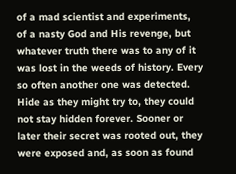of a mad scientist and experiments, of a nasty God and His revenge, but whatever truth there was to any of it was lost in the weeds of history. Every so often another one was detected. Hide as they might try to, they could not stay hidden forever. Sooner or later their secret was rooted out, they were exposed and, as soon as found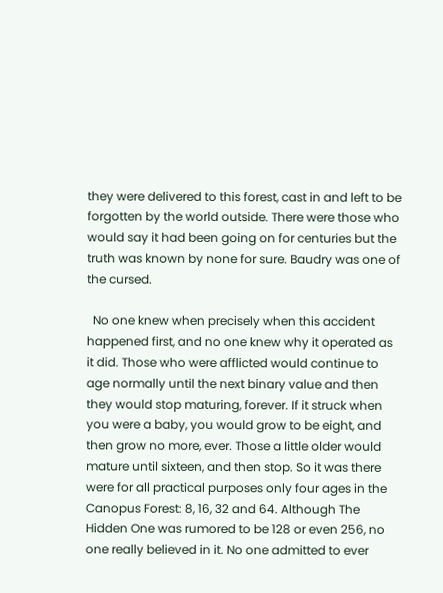they were delivered to this forest, cast in and left to be forgotten by the world outside. There were those who would say it had been going on for centuries but the truth was known by none for sure. Baudry was one of the cursed.

  No one knew when precisely when this accident happened first, and no one knew why it operated as it did. Those who were afflicted would continue to age normally until the next binary value and then they would stop maturing, forever. If it struck when you were a baby, you would grow to be eight, and then grow no more, ever. Those a little older would mature until sixteen, and then stop. So it was there were for all practical purposes only four ages in the Canopus Forest: 8, 16, 32 and 64. Although The Hidden One was rumored to be 128 or even 256, no one really believed in it. No one admitted to ever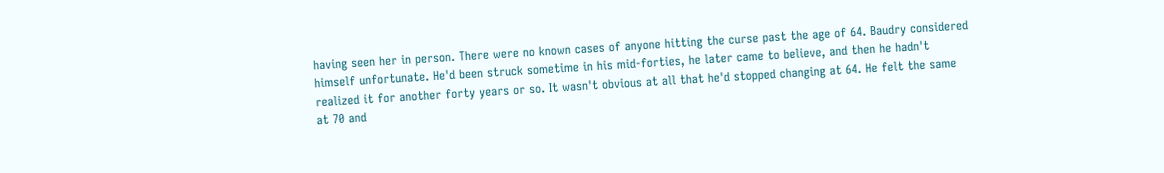having seen her in person. There were no known cases of anyone hitting the curse past the age of 64. Baudry considered himself unfortunate. He'd been struck sometime in his mid-forties, he later came to believe, and then he hadn't realized it for another forty years or so. It wasn't obvious at all that he'd stopped changing at 64. He felt the same at 70 and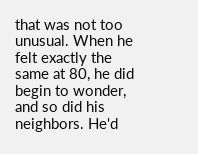that was not too unusual. When he felt exactly the same at 80, he did begin to wonder, and so did his neighbors. He'd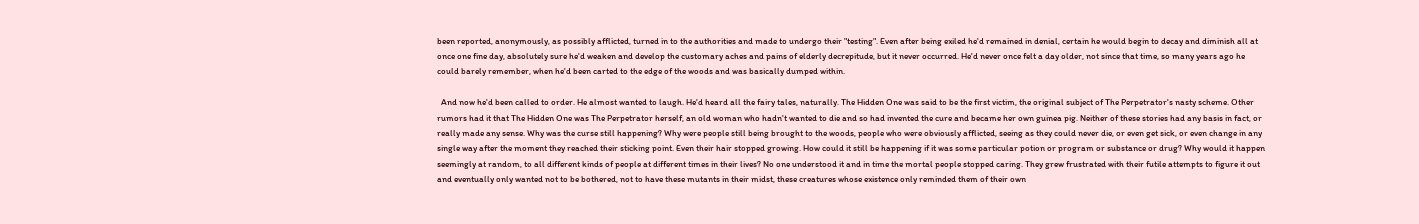been reported, anonymously, as possibly afflicted, turned in to the authorities and made to undergo their "testing". Even after being exiled he'd remained in denial, certain he would begin to decay and diminish all at once one fine day, absolutely sure he'd weaken and develop the customary aches and pains of elderly decrepitude, but it never occurred. He'd never once felt a day older, not since that time, so many years ago he could barely remember, when he'd been carted to the edge of the woods and was basically dumped within.

  And now he'd been called to order. He almost wanted to laugh. He'd heard all the fairy tales, naturally. The Hidden One was said to be the first victim, the original subject of The Perpetrator's nasty scheme. Other rumors had it that The Hidden One was The Perpetrator herself, an old woman who hadn't wanted to die and so had invented the cure and became her own guinea pig. Neither of these stories had any basis in fact, or really made any sense. Why was the curse still happening? Why were people still being brought to the woods, people who were obviously afflicted, seeing as they could never die, or even get sick, or even change in any single way after the moment they reached their sticking point. Even their hair stopped growing. How could it still be happening if it was some particular potion or program or substance or drug? Why would it happen seemingly at random, to all different kinds of people at different times in their lives? No one understood it and in time the mortal people stopped caring. They grew frustrated with their futile attempts to figure it out and eventually only wanted not to be bothered, not to have these mutants in their midst, these creatures whose existence only reminded them of their own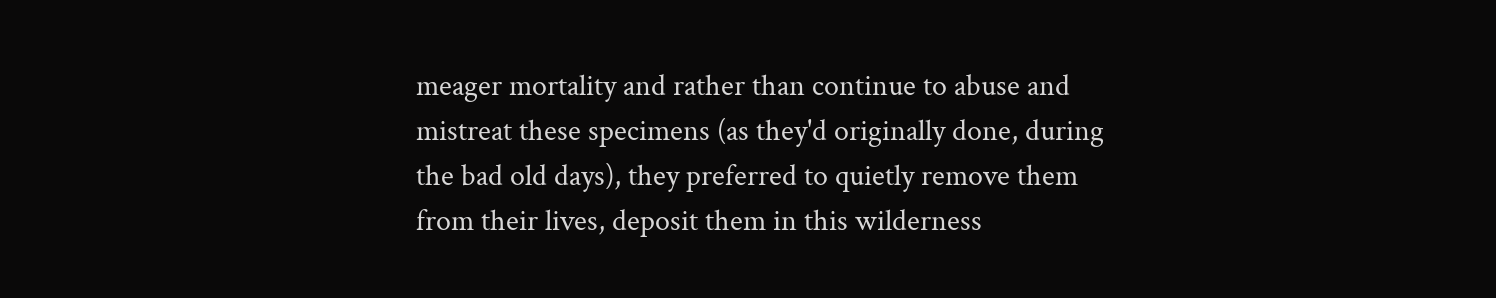meager mortality and rather than continue to abuse and mistreat these specimens (as they'd originally done, during the bad old days), they preferred to quietly remove them from their lives, deposit them in this wilderness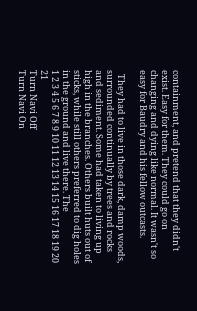containment, and pretend that they didn't exist. Easy for them. They could go on changing and dying like normal. It wasn't so easy for Baudry and his fellow outcasts.

  They had to live in those dark, damp woods, surrounded continually by trees and rocks and sediment. Some had taken to living up high in the branches. Others built huts out of sticks, while still others preferred to dig holes in the ground and live there. The
1 2 3 4 5 6 7 8 9 10 11 12 13 14 15 16 17 18 19 20 21
Turn Navi Off
Turn Navi On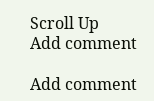Scroll Up
Add comment

Add comment